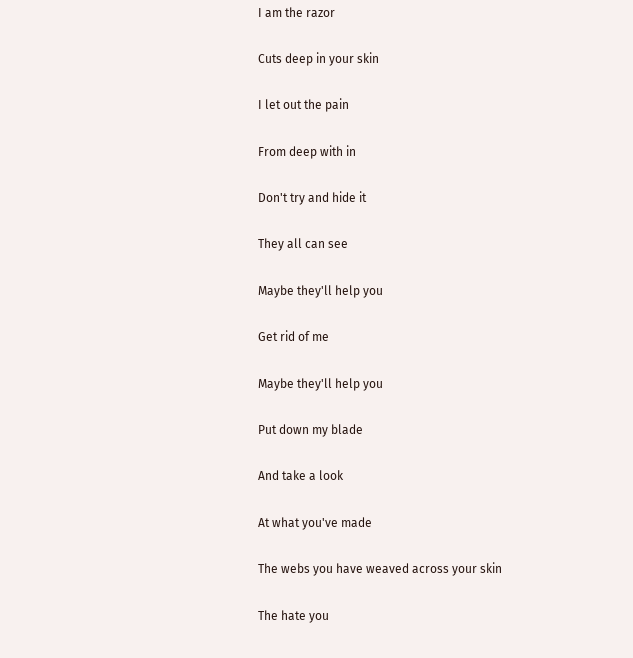I am the razor

Cuts deep in your skin

I let out the pain

From deep with in

Don't try and hide it

They all can see

Maybe they'll help you

Get rid of me

Maybe they'll help you

Put down my blade

And take a look

At what you've made

The webs you have weaved across your skin

The hate you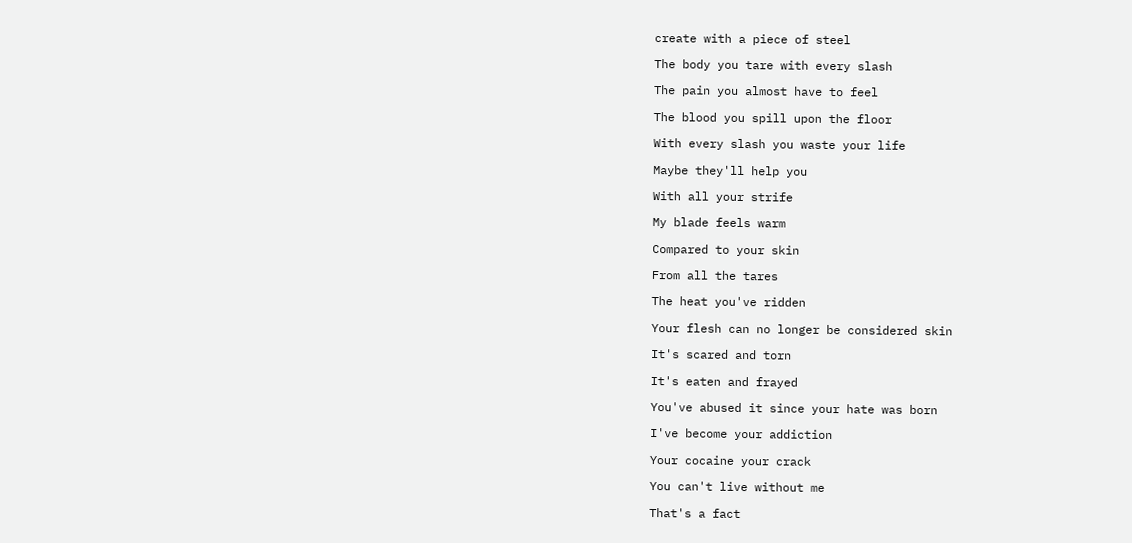create with a piece of steel

The body you tare with every slash

The pain you almost have to feel

The blood you spill upon the floor

With every slash you waste your life

Maybe they'll help you

With all your strife

My blade feels warm

Compared to your skin

From all the tares

The heat you've ridden

Your flesh can no longer be considered skin

It's scared and torn

It's eaten and frayed

You've abused it since your hate was born

I've become your addiction

Your cocaine your crack

You can't live without me

That's a fact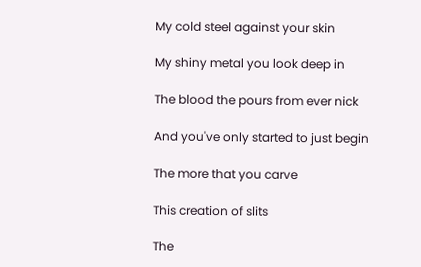My cold steel against your skin

My shiny metal you look deep in

The blood the pours from ever nick

And you've only started to just begin

The more that you carve

This creation of slits

The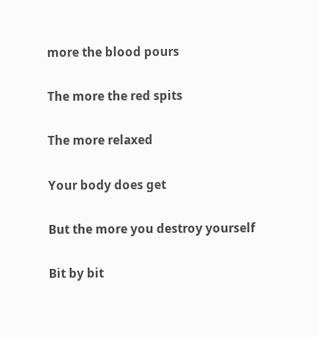more the blood pours

The more the red spits

The more relaxed

Your body does get

But the more you destroy yourself

Bit by bit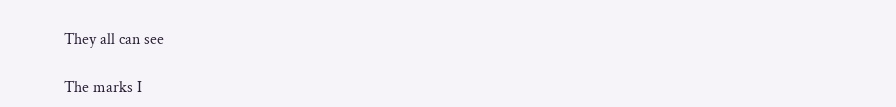They all can see

The marks I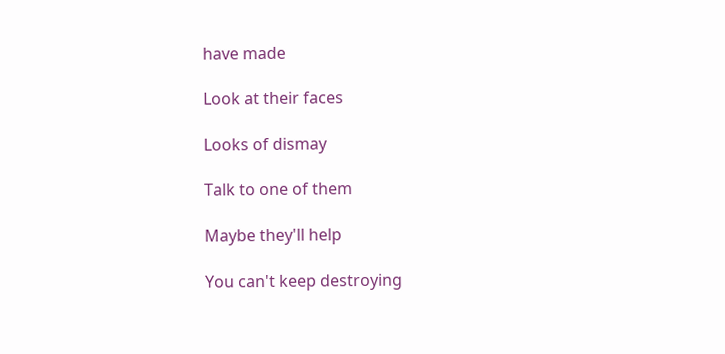have made

Look at their faces

Looks of dismay

Talk to one of them

Maybe they'll help

You can't keep destroying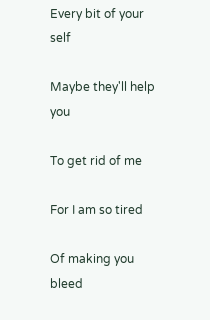Every bit of your self

Maybe they'll help you

To get rid of me

For I am so tired

Of making you bleed